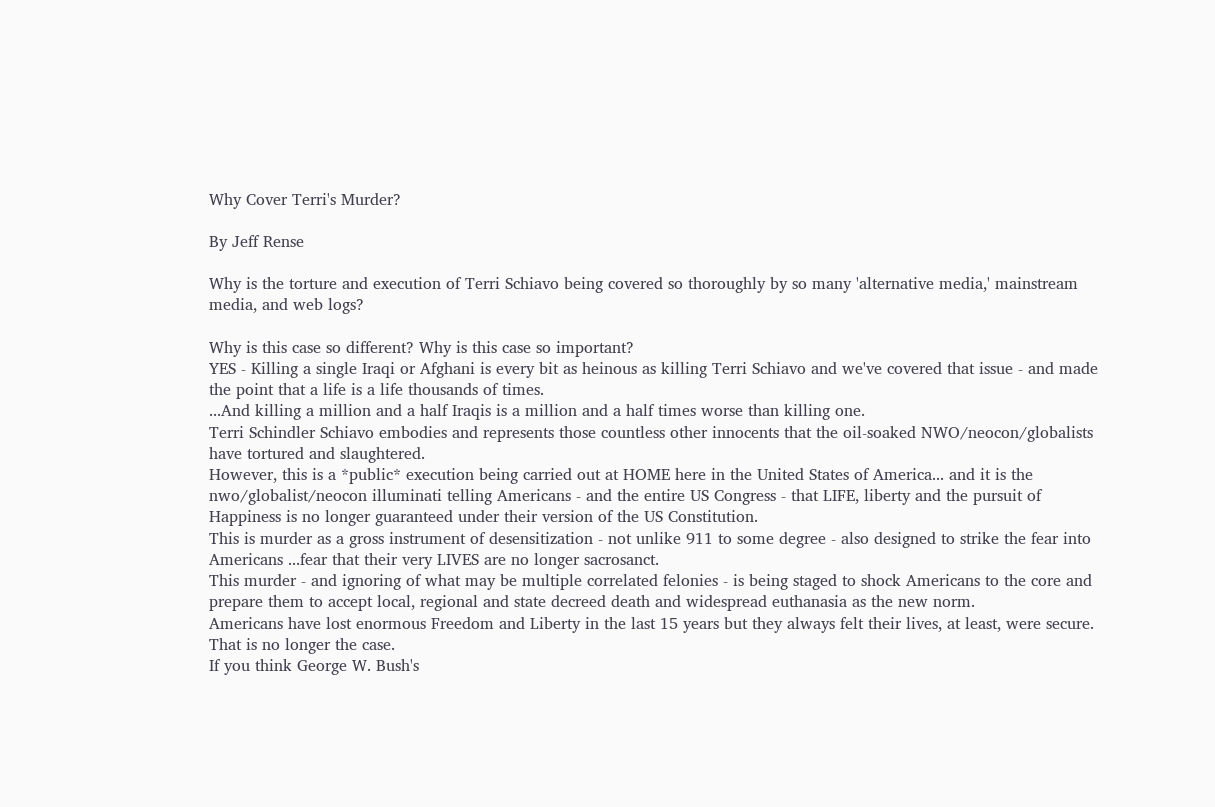Why Cover Terri's Murder?

By Jeff Rense

Why is the torture and execution of Terri Schiavo being covered so thoroughly by so many 'alternative media,' mainstream media, and web logs?

Why is this case so different? Why is this case so important?
YES - Killing a single Iraqi or Afghani is every bit as heinous as killing Terri Schiavo and we've covered that issue - and made the point that a life is a life thousands of times.
...And killing a million and a half Iraqis is a million and a half times worse than killing one.
Terri Schindler Schiavo embodies and represents those countless other innocents that the oil-soaked NWO/neocon/globalists have tortured and slaughtered.
However, this is a *public* execution being carried out at HOME here in the United States of America... and it is the nwo/globalist/neocon illuminati telling Americans - and the entire US Congress - that LIFE, liberty and the pursuit of Happiness is no longer guaranteed under their version of the US Constitution.
This is murder as a gross instrument of desensitization - not unlike 911 to some degree - also designed to strike the fear into Americans ...fear that their very LIVES are no longer sacrosanct.
This murder - and ignoring of what may be multiple correlated felonies - is being staged to shock Americans to the core and prepare them to accept local, regional and state decreed death and widespread euthanasia as the new norm.
Americans have lost enormous Freedom and Liberty in the last 15 years but they always felt their lives, at least, were secure. That is no longer the case.
If you think George W. Bush's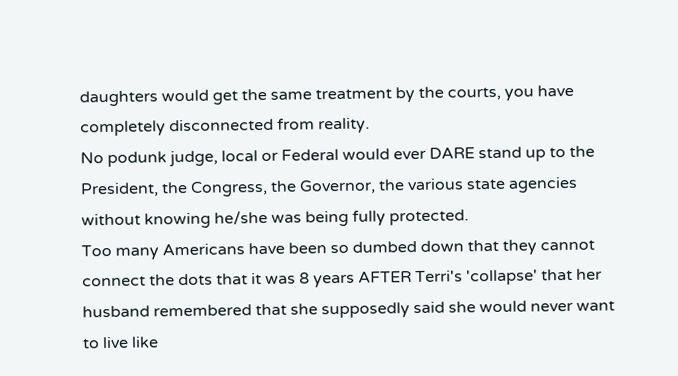daughters would get the same treatment by the courts, you have completely disconnected from reality.
No podunk judge, local or Federal would ever DARE stand up to the President, the Congress, the Governor, the various state agencies without knowing he/she was being fully protected.
Too many Americans have been so dumbed down that they cannot connect the dots that it was 8 years AFTER Terri's 'collapse' that her husband remembered that she supposedly said she would never want to live like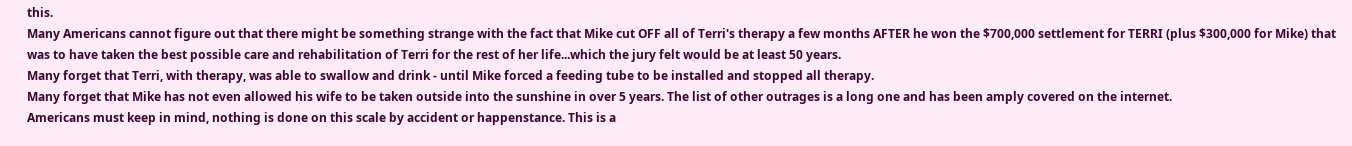this.
Many Americans cannot figure out that there might be something strange with the fact that Mike cut OFF all of Terri's therapy a few months AFTER he won the $700,000 settlement for TERRI (plus $300,000 for Mike) that was to have taken the best possible care and rehabilitation of Terri for the rest of her life...which the jury felt would be at least 50 years.
Many forget that Terri, with therapy, was able to swallow and drink - until Mike forced a feeding tube to be installed and stopped all therapy.
Many forget that Mike has not even allowed his wife to be taken outside into the sunshine in over 5 years. The list of other outrages is a long one and has been amply covered on the internet.
Americans must keep in mind, nothing is done on this scale by accident or happenstance. This is a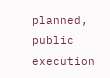planned, public execution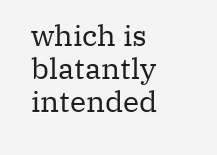which is blatantly intended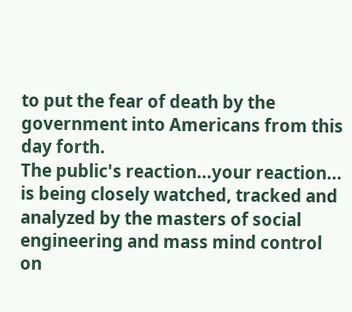to put the fear of death by the government into Americans from this day forth.
The public's reaction...your reaction... is being closely watched, tracked and analyzed by the masters of social engineering and mass mind control on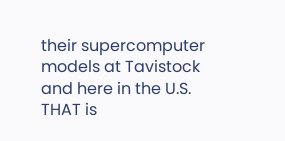their supercomputer models at Tavistock and here in the U.S.
THAT is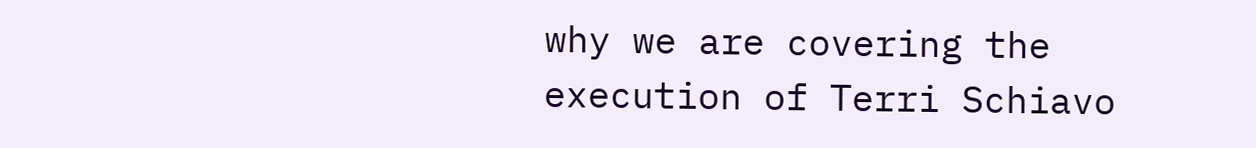why we are covering the execution of Terri Schiavo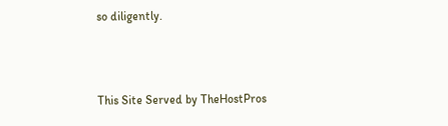so diligently.



This Site Served by TheHostPros